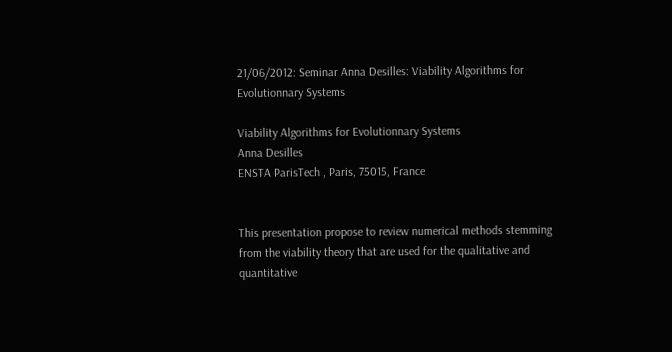21/06/2012: Seminar Anna Desilles: Viability Algorithms for Evolutionnary Systems

Viability Algorithms for Evolutionnary Systems
Anna Desilles
ENSTA ParisTech , Paris, 75015, France


This presentation propose to review numerical methods stemming from the viability theory that are used for the qualitative and quantitative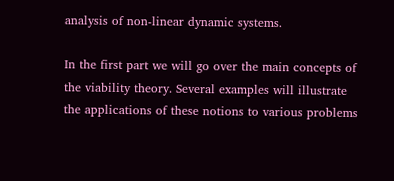analysis of non-linear dynamic systems.

In the first part we will go over the main concepts of the viability theory. Several examples will illustrate the applications of these notions to various problems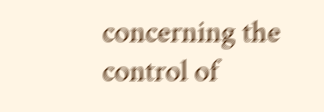concerning the control of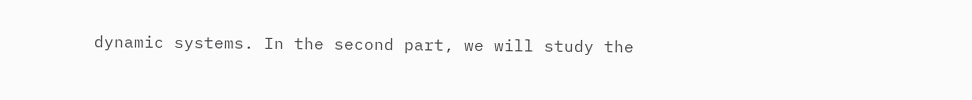dynamic systems. In the second part, we will study the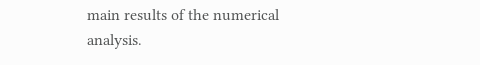main results of the numerical analysis.